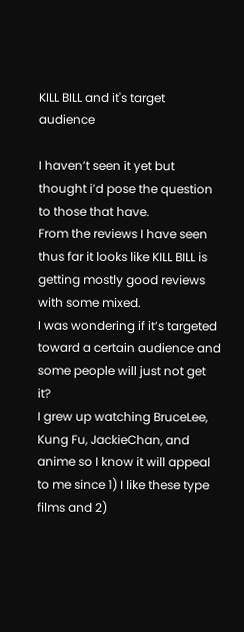KILL BILL and it's target audience

I haven’t seen it yet but thought i’d pose the question to those that have.
From the reviews I have seen thus far it looks like KILL BILL is getting mostly good reviews with some mixed.
I was wondering if it’s targeted toward a certain audience and some people will just not get it?
I grew up watching BruceLee, Kung Fu, JackieChan, and anime so I know it will appeal to me since 1) I like these type films and 2)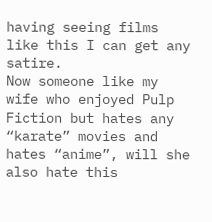having seeing films like this I can get any satire.
Now someone like my wife who enjoyed Pulp Fiction but hates any “karate” movies and hates “anime”, will she also hate this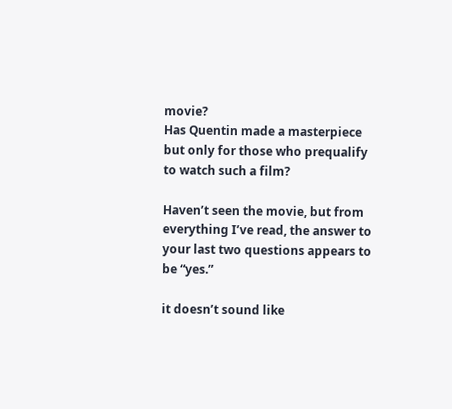movie?
Has Quentin made a masterpiece but only for those who prequalify to watch such a film?

Haven’t seen the movie, but from everything I’ve read, the answer to your last two questions appears to be “yes.”

it doesn’t sound like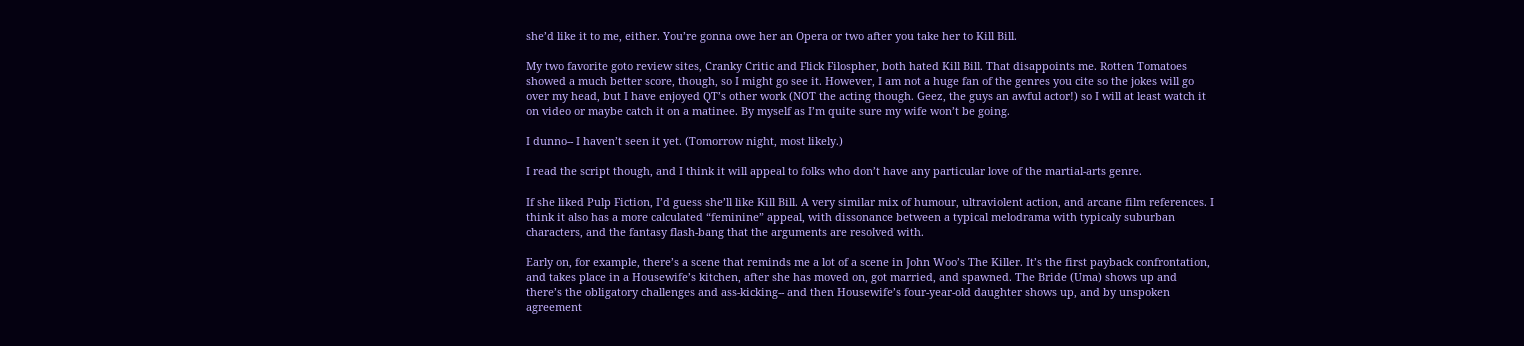she’d like it to me, either. You’re gonna owe her an Opera or two after you take her to Kill Bill.

My two favorite goto review sites, Cranky Critic and Flick Filospher, both hated Kill Bill. That disappoints me. Rotten Tomatoes showed a much better score, though, so I might go see it. However, I am not a huge fan of the genres you cite so the jokes will go over my head, but I have enjoyed QT’s other work (NOT the acting though. Geez, the guys an awful actor!) so I will at least watch it on video or maybe catch it on a matinee. By myself as I’m quite sure my wife won’t be going.

I dunno-- I haven’t seen it yet. (Tomorrow night, most likely.)

I read the script though, and I think it will appeal to folks who don’t have any particular love of the martial-arts genre.

If she liked Pulp Fiction, I’d guess she’ll like Kill Bill. A very similar mix of humour, ultraviolent action, and arcane film references. I think it also has a more calculated “feminine” appeal, with dissonance between a typical melodrama with typicaly suburban characters, and the fantasy flash-bang that the arguments are resolved with.

Early on, for example, there’s a scene that reminds me a lot of a scene in John Woo’s The Killer. It’s the first payback confrontation, and takes place in a Housewife’s kitchen, after she has moved on, got married, and spawned. The Bride (Uma) shows up and there’s the obligatory challenges and ass-kicking-- and then Housewife’s four-year-old daughter shows up, and by unspoken agreement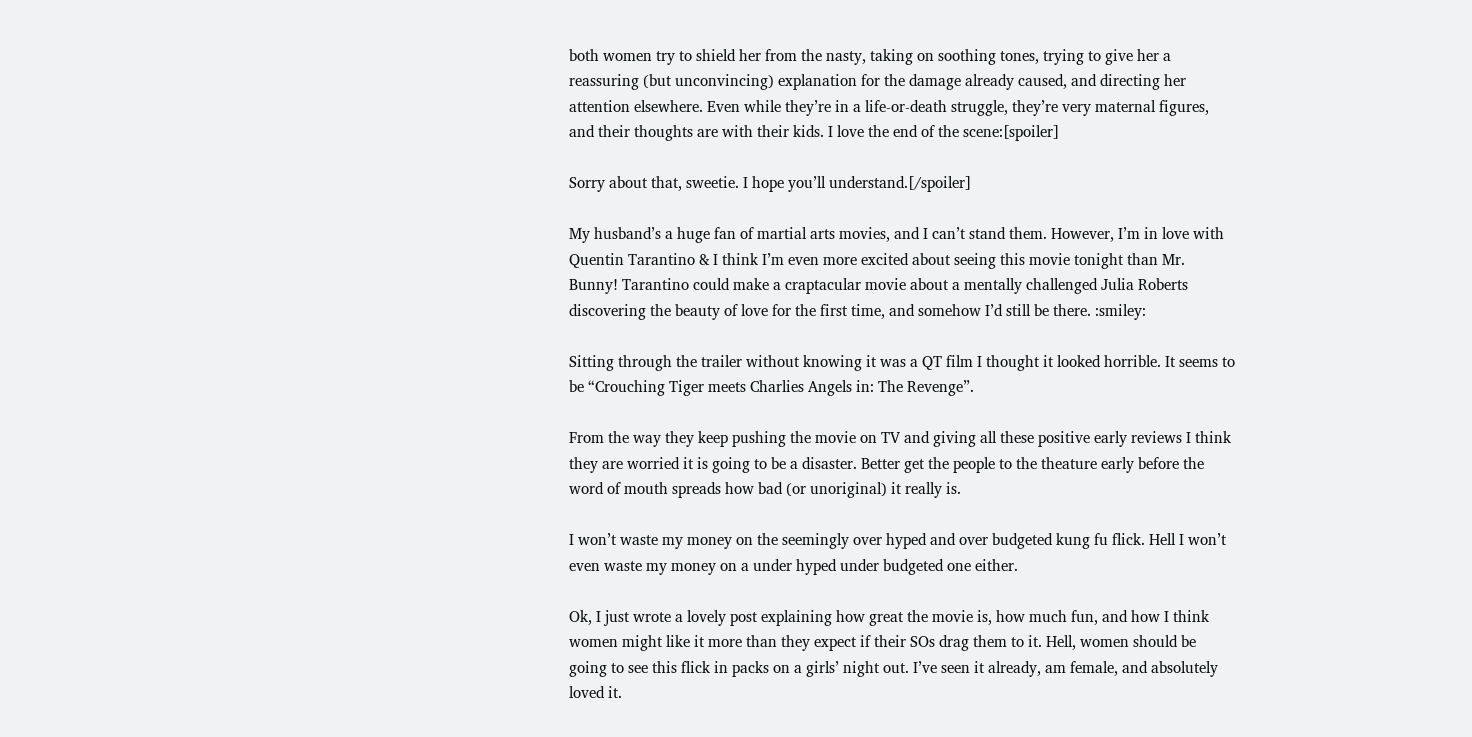both women try to shield her from the nasty, taking on soothing tones, trying to give her a reassuring (but unconvincing) explanation for the damage already caused, and directing her attention elsewhere. Even while they’re in a life-or-death struggle, they’re very maternal figures, and their thoughts are with their kids. I love the end of the scene:[spoiler]

Sorry about that, sweetie. I hope you’ll understand.[/spoiler]

My husband’s a huge fan of martial arts movies, and I can’t stand them. However, I’m in love with Quentin Tarantino & I think I’m even more excited about seeing this movie tonight than Mr. Bunny! Tarantino could make a craptacular movie about a mentally challenged Julia Roberts discovering the beauty of love for the first time, and somehow I’d still be there. :smiley:

Sitting through the trailer without knowing it was a QT film I thought it looked horrible. It seems to be “Crouching Tiger meets Charlies Angels in: The Revenge”.

From the way they keep pushing the movie on TV and giving all these positive early reviews I think they are worried it is going to be a disaster. Better get the people to the theature early before the word of mouth spreads how bad (or unoriginal) it really is.

I won’t waste my money on the seemingly over hyped and over budgeted kung fu flick. Hell I won’t even waste my money on a under hyped under budgeted one either.

Ok, I just wrote a lovely post explaining how great the movie is, how much fun, and how I think women might like it more than they expect if their SOs drag them to it. Hell, women should be going to see this flick in packs on a girls’ night out. I’ve seen it already, am female, and absolutely loved it.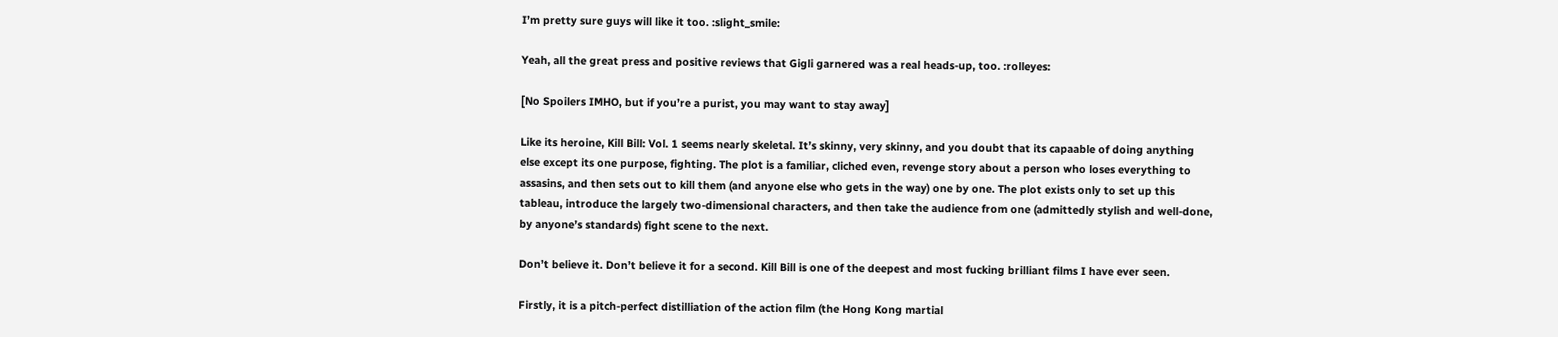I’m pretty sure guys will like it too. :slight_smile:

Yeah, all the great press and positive reviews that Gigli garnered was a real heads-up, too. :rolleyes:

[No Spoilers IMHO, but if you’re a purist, you may want to stay away]

Like its heroine, Kill Bill: Vol. 1 seems nearly skeletal. It’s skinny, very skinny, and you doubt that its capaable of doing anything else except its one purpose, fighting. The plot is a familiar, cliched even, revenge story about a person who loses everything to assasins, and then sets out to kill them (and anyone else who gets in the way) one by one. The plot exists only to set up this tableau, introduce the largely two-dimensional characters, and then take the audience from one (admittedly stylish and well-done, by anyone’s standards) fight scene to the next.

Don’t believe it. Don’t believe it for a second. Kill Bill is one of the deepest and most fucking brilliant films I have ever seen.

Firstly, it is a pitch-perfect distilliation of the action film (the Hong Kong martial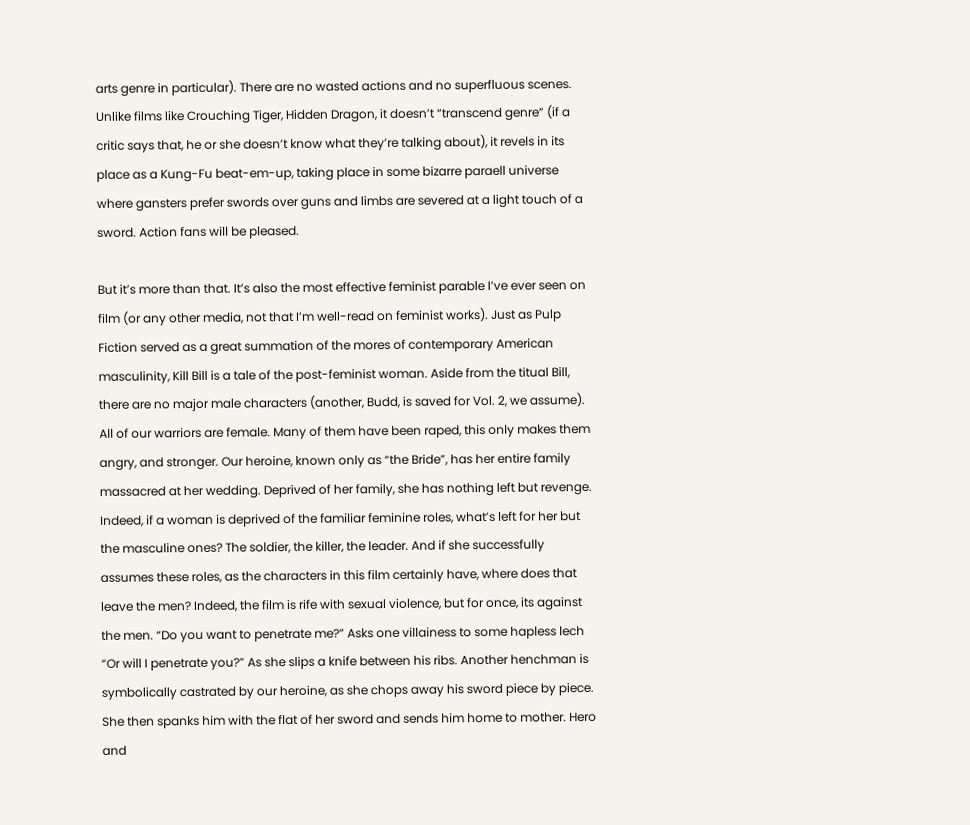arts genre in particular). There are no wasted actions and no superfluous scenes. Unlike films like Crouching Tiger, Hidden Dragon, it doesn’t “transcend genre” (if a critic says that, he or she doesn’t know what they’re talking about), it revels in its place as a Kung-Fu beat-em-up, taking place in some bizarre paraell universe where gansters prefer swords over guns and limbs are severed at a light touch of a sword. Action fans will be pleased.

But it’s more than that. It’s also the most effective feminist parable I’ve ever seen on film (or any other media, not that I’m well-read on feminist works). Just as Pulp Fiction served as a great summation of the mores of contemporary American masculinity, Kill Bill is a tale of the post-feminist woman. Aside from the titual Bill, there are no major male characters (another, Budd, is saved for Vol. 2, we assume). All of our warriors are female. Many of them have been raped, this only makes them angry, and stronger. Our heroine, known only as “the Bride”, has her entire family massacred at her wedding. Deprived of her family, she has nothing left but revenge. Indeed, if a woman is deprived of the familiar feminine roles, what’s left for her but the masculine ones? The soldier, the killer, the leader. And if she successfully assumes these roles, as the characters in this film certainly have, where does that leave the men? Indeed, the film is rife with sexual violence, but for once, its against the men. “Do you want to penetrate me?” Asks one villainess to some hapless lech “Or will I penetrate you?” As she slips a knife between his ribs. Another henchman is symbolically castrated by our heroine, as she chops away his sword piece by piece. She then spanks him with the flat of her sword and sends him home to mother. Hero and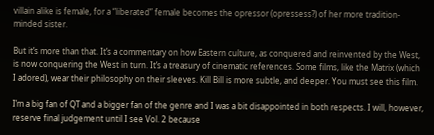villain alike is female, for a “liberated” female becomes the opressor (opressess?) of her more tradition-minded sister.

But it’s more than that. It’s a commentary on how Eastern culture, as conquered and reinvented by the West, is now conquering the West in turn. It’s a treasury of cinematic references. Some films, like the Matrix (which I adored), wear their philosophy on their sleeves. Kill Bill is more subtle, and deeper. You must see this film.

I’m a big fan of QT and a bigger fan of the genre and I was a bit disappointed in both respects. I will, however, reserve final judgement until I see Vol. 2 because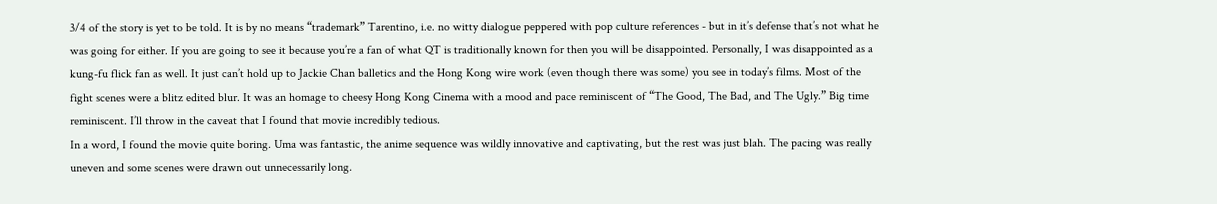3/4 of the story is yet to be told. It is by no means “trademark” Tarentino, i.e. no witty dialogue peppered with pop culture references - but in it’s defense that’s not what he was going for either. If you are going to see it because you’re a fan of what QT is traditionally known for then you will be disappointed. Personally, I was disappointed as a kung-fu flick fan as well. It just can’t hold up to Jackie Chan balletics and the Hong Kong wire work (even though there was some) you see in today’s films. Most of the fight scenes were a blitz edited blur. It was an homage to cheesy Hong Kong Cinema with a mood and pace reminiscent of “The Good, The Bad, and The Ugly.” Big time reminiscent. I’ll throw in the caveat that I found that movie incredibly tedious.
In a word, I found the movie quite boring. Uma was fantastic, the anime sequence was wildly innovative and captivating, but the rest was just blah. The pacing was really uneven and some scenes were drawn out unnecessarily long.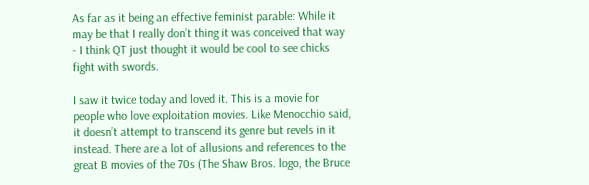As far as it being an effective feminist parable: While it may be that I really don’t thing it was conceived that way - I think QT just thought it would be cool to see chicks fight with swords.

I saw it twice today and loved it. This is a movie for people who love exploitation movies. Like Menocchio said, it doesn’t attempt to transcend its genre but revels in it instead. There are a lot of allusions and references to the great B movies of the 70s (The Shaw Bros. logo, the Bruce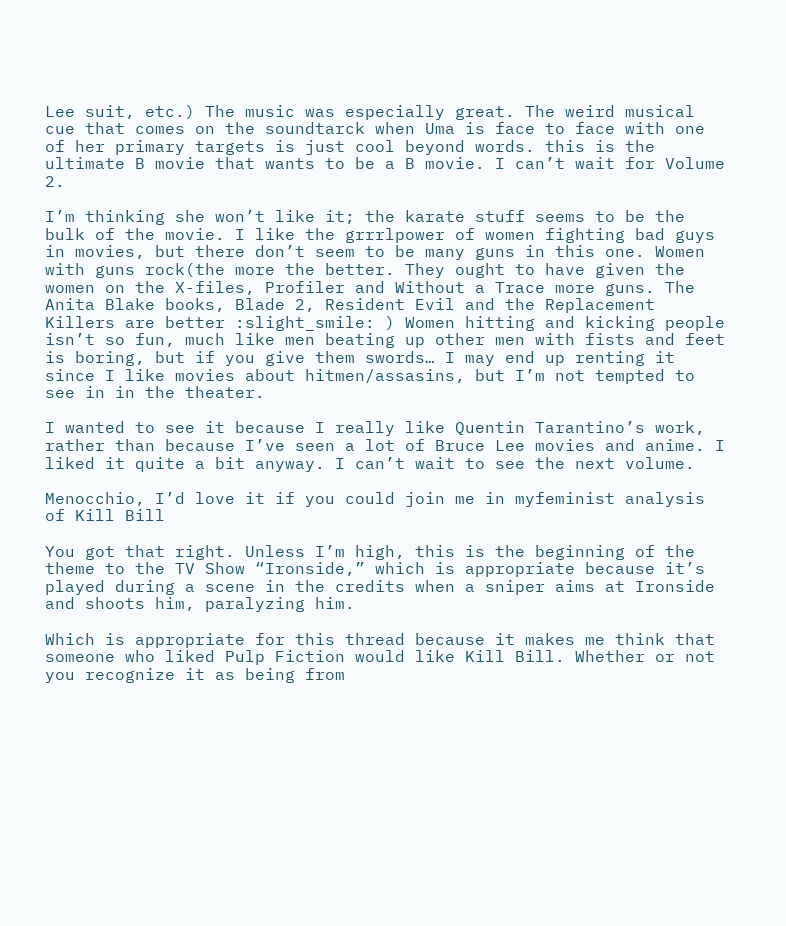Lee suit, etc.) The music was especially great. The weird musical cue that comes on the soundtarck when Uma is face to face with one of her primary targets is just cool beyond words. this is the ultimate B movie that wants to be a B movie. I can’t wait for Volume 2.

I’m thinking she won’t like it; the karate stuff seems to be the bulk of the movie. I like the grrrlpower of women fighting bad guys in movies, but there don’t seem to be many guns in this one. Women with guns rock(the more the better. They ought to have given the women on the X-files, Profiler and Without a Trace more guns. The Anita Blake books, Blade 2, Resident Evil and the Replacement Killers are better :slight_smile: ) Women hitting and kicking people isn’t so fun, much like men beating up other men with fists and feet is boring, but if you give them swords… I may end up renting it since I like movies about hitmen/assasins, but I’m not tempted to see in in the theater.

I wanted to see it because I really like Quentin Tarantino’s work, rather than because I’ve seen a lot of Bruce Lee movies and anime. I liked it quite a bit anyway. I can’t wait to see the next volume.

Menocchio, I’d love it if you could join me in myfeminist analysis of Kill Bill

You got that right. Unless I’m high, this is the beginning of the theme to the TV Show “Ironside,” which is appropriate because it’s played during a scene in the credits when a sniper aims at Ironside and shoots him, paralyzing him.

Which is appropriate for this thread because it makes me think that someone who liked Pulp Fiction would like Kill Bill. Whether or not you recognize it as being from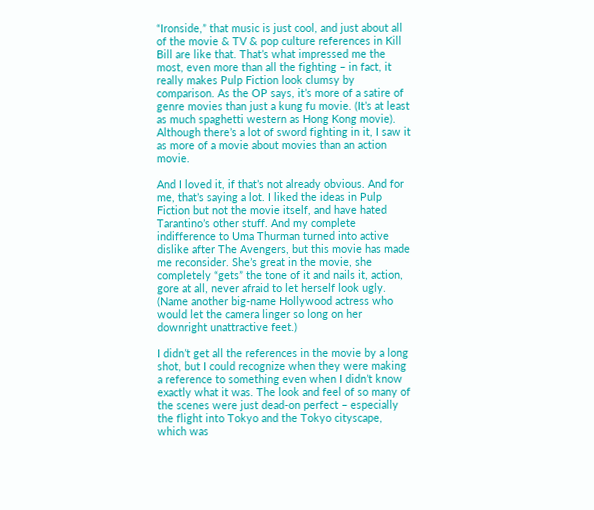“Ironside,” that music is just cool, and just about all of the movie & TV & pop culture references in Kill Bill are like that. That’s what impressed me the most, even more than all the fighting – in fact, it really makes Pulp Fiction look clumsy by comparison. As the OP says, it’s more of a satire of genre movies than just a kung fu movie. (It’s at least as much spaghetti western as Hong Kong movie). Although there’s a lot of sword fighting in it, I saw it as more of a movie about movies than an action movie.

And I loved it, if that’s not already obvious. And for me, that’s saying a lot. I liked the ideas in Pulp Fiction but not the movie itself, and have hated Tarantino’s other stuff. And my complete indifference to Uma Thurman turned into active dislike after The Avengers, but this movie has made me reconsider. She’s great in the movie, she completely “gets” the tone of it and nails it, action, gore at all, never afraid to let herself look ugly. (Name another big-name Hollywood actress who would let the camera linger so long on her downright unattractive feet.)

I didn’t get all the references in the movie by a long shot, but I could recognize when they were making a reference to something even when I didn’t know exactly what it was. The look and feel of so many of the scenes were just dead-on perfect – especially the flight into Tokyo and the Tokyo cityscape, which was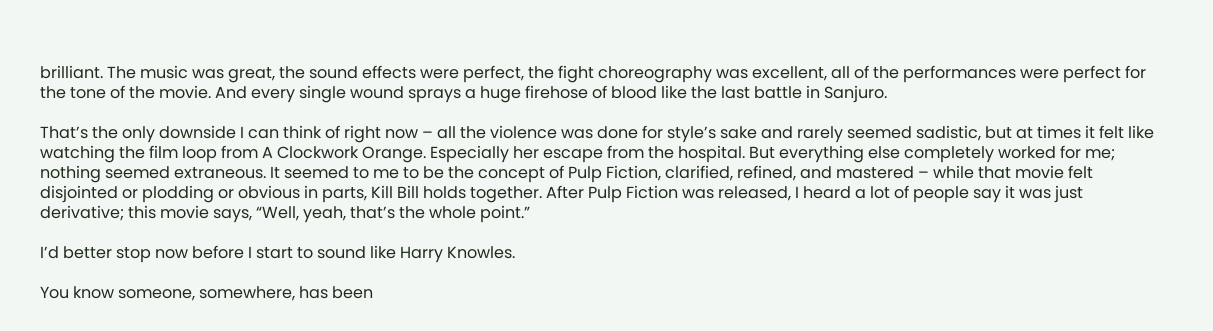brilliant. The music was great, the sound effects were perfect, the fight choreography was excellent, all of the performances were perfect for the tone of the movie. And every single wound sprays a huge firehose of blood like the last battle in Sanjuro.

That’s the only downside I can think of right now – all the violence was done for style’s sake and rarely seemed sadistic, but at times it felt like watching the film loop from A Clockwork Orange. Especially her escape from the hospital. But everything else completely worked for me; nothing seemed extraneous. It seemed to me to be the concept of Pulp Fiction, clarified, refined, and mastered – while that movie felt disjointed or plodding or obvious in parts, Kill Bill holds together. After Pulp Fiction was released, I heard a lot of people say it was just derivative; this movie says, “Well, yeah, that’s the whole point.”

I’d better stop now before I start to sound like Harry Knowles.

You know someone, somewhere, has been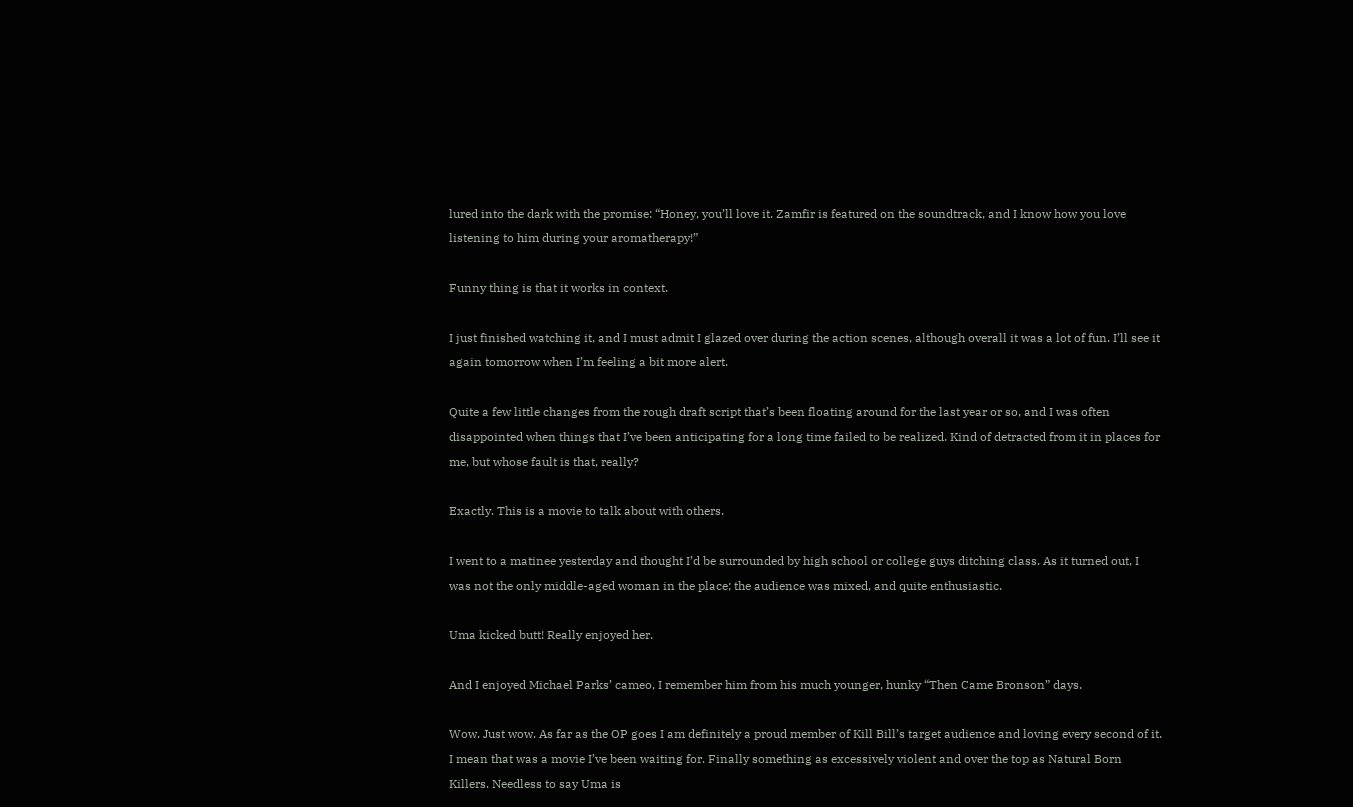lured into the dark with the promise: “Honey, you’ll love it. Zamfir is featured on the soundtrack, and I know how you love listening to him during your aromatherapy!”

Funny thing is that it works in context.

I just finished watching it, and I must admit I glazed over during the action scenes, although overall it was a lot of fun. I’ll see it again tomorrow when I’m feeling a bit more alert.

Quite a few little changes from the rough draft script that’s been floating around for the last year or so, and I was often disappointed when things that I’ve been anticipating for a long time failed to be realized. Kind of detracted from it in places for me, but whose fault is that, really?

Exactly. This is a movie to talk about with others.

I went to a matinee yesterday and thought I’d be surrounded by high school or college guys ditching class. As it turned out, I was not the only middle-aged woman in the place; the audience was mixed, and quite enthusiastic.

Uma kicked butt! Really enjoyed her.

And I enjoyed Michael Parks’ cameo, I remember him from his much younger, hunky “Then Came Bronson” days.

Wow. Just wow. As far as the OP goes I am definitely a proud member of Kill Bill’s target audience and loving every second of it. I mean that was a movie I’ve been waiting for. Finally something as excessively violent and over the top as Natural Born Killers. Needless to say Uma is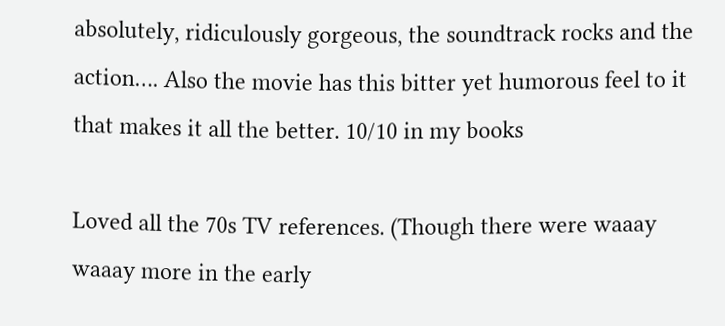absolutely, ridiculously gorgeous, the soundtrack rocks and the action…. Also the movie has this bitter yet humorous feel to it that makes it all the better. 10/10 in my books

Loved all the 70s TV references. (Though there were waaay waaay more in the early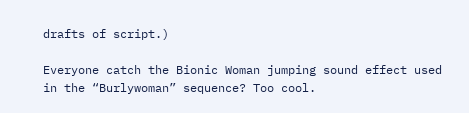drafts of script.)

Everyone catch the Bionic Woman jumping sound effect used in the “Burlywoman” sequence? Too cool.